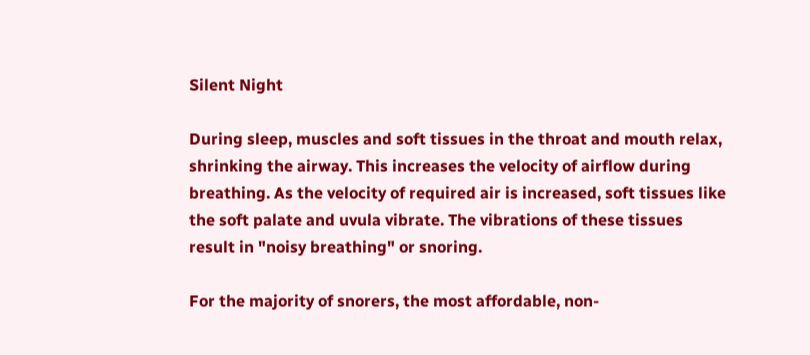Silent Night

During sleep, muscles and soft tissues in the throat and mouth relax, shrinking the airway. This increases the velocity of airflow during breathing. As the velocity of required air is increased, soft tissues like the soft palate and uvula vibrate. The vibrations of these tissues result in "noisy breathing" or snoring.

For the majority of snorers, the most affordable, non-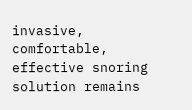invasive, comfortable, effective snoring solution remains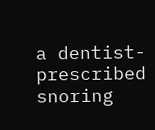a dentist-prescribed snoring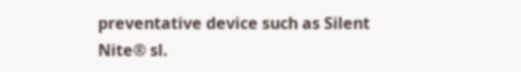preventative device such as Silent Nite® sl.